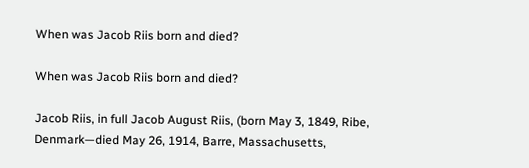When was Jacob Riis born and died?

When was Jacob Riis born and died?

Jacob Riis, in full Jacob August Riis, (born May 3, 1849, Ribe, Denmark—died May 26, 1914, Barre, Massachusetts,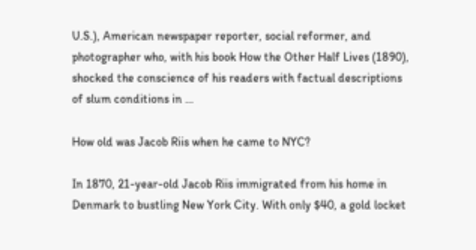U.S.), American newspaper reporter, social reformer, and photographer who, with his book How the Other Half Lives (1890), shocked the conscience of his readers with factual descriptions of slum conditions in …

How old was Jacob Riis when he came to NYC?

In 1870, 21-year-old Jacob Riis immigrated from his home in Denmark to bustling New York City. With only $40, a gold locket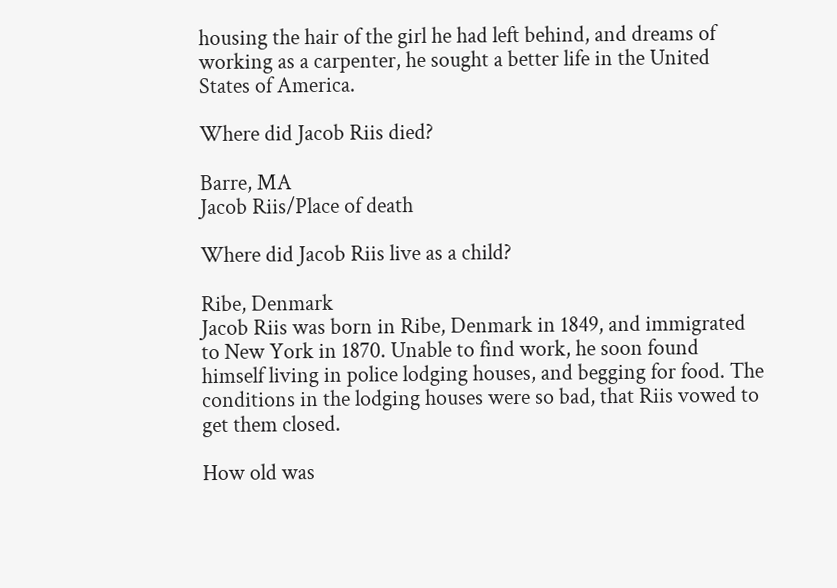housing the hair of the girl he had left behind, and dreams of working as a carpenter, he sought a better life in the United States of America.

Where did Jacob Riis died?

Barre, MA
Jacob Riis/Place of death

Where did Jacob Riis live as a child?

Ribe, Denmark
Jacob Riis was born in Ribe, Denmark in 1849, and immigrated to New York in 1870. Unable to find work, he soon found himself living in police lodging houses, and begging for food. The conditions in the lodging houses were so bad, that Riis vowed to get them closed.

How old was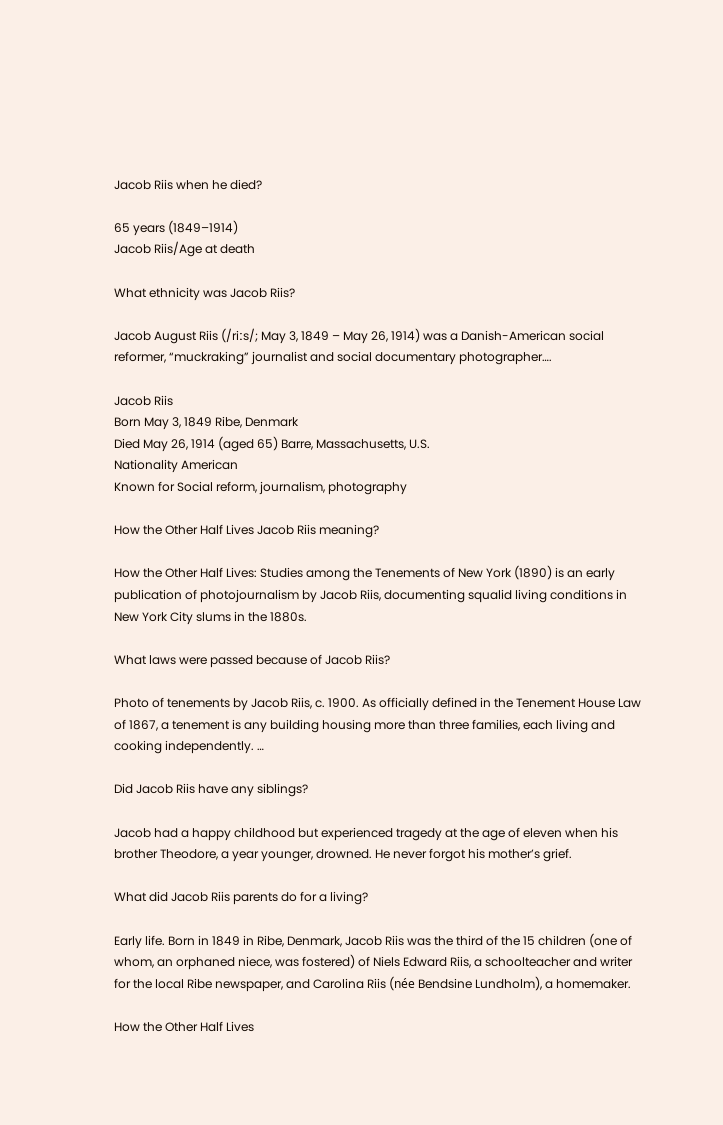Jacob Riis when he died?

65 years (1849–1914)
Jacob Riis/Age at death

What ethnicity was Jacob Riis?

Jacob August Riis (/riːs/; May 3, 1849 – May 26, 1914) was a Danish-American social reformer, “muckraking” journalist and social documentary photographer….

Jacob Riis
Born May 3, 1849 Ribe, Denmark
Died May 26, 1914 (aged 65) Barre, Massachusetts, U.S.
Nationality American
Known for Social reform, journalism, photography

How the Other Half Lives Jacob Riis meaning?

How the Other Half Lives: Studies among the Tenements of New York (1890) is an early publication of photojournalism by Jacob Riis, documenting squalid living conditions in New York City slums in the 1880s.

What laws were passed because of Jacob Riis?

Photo of tenements by Jacob Riis, c. 1900. As officially defined in the Tenement House Law of 1867, a tenement is any building housing more than three families, each living and cooking independently. …

Did Jacob Riis have any siblings?

Jacob had a happy childhood but experienced tragedy at the age of eleven when his brother Theodore, a year younger, drowned. He never forgot his mother’s grief.

What did Jacob Riis parents do for a living?

Early life. Born in 1849 in Ribe, Denmark, Jacob Riis was the third of the 15 children (one of whom, an orphaned niece, was fostered) of Niels Edward Riis, a schoolteacher and writer for the local Ribe newspaper, and Carolina Riis (née Bendsine Lundholm), a homemaker.

How the Other Half Lives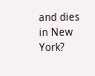and dies in New York?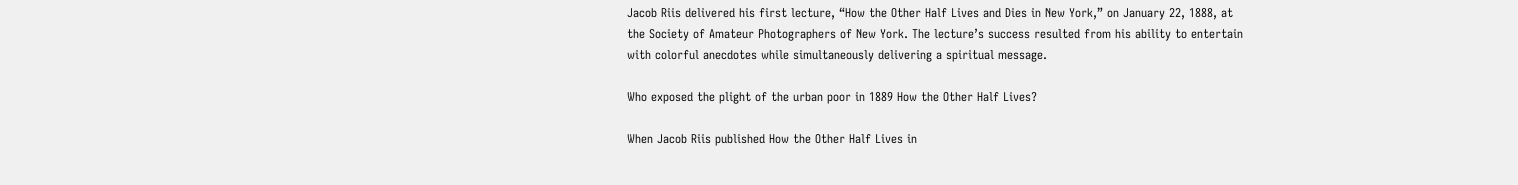Jacob Riis delivered his first lecture, “How the Other Half Lives and Dies in New York,” on January 22, 1888, at the Society of Amateur Photographers of New York. The lecture’s success resulted from his ability to entertain with colorful anecdotes while simultaneously delivering a spiritual message.

Who exposed the plight of the urban poor in 1889 How the Other Half Lives?

When Jacob Riis published How the Other Half Lives in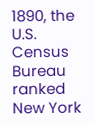1890, the U.S. Census Bureau ranked New York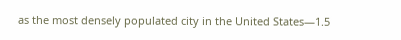as the most densely populated city in the United States—1.5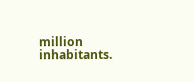million inhabitants.